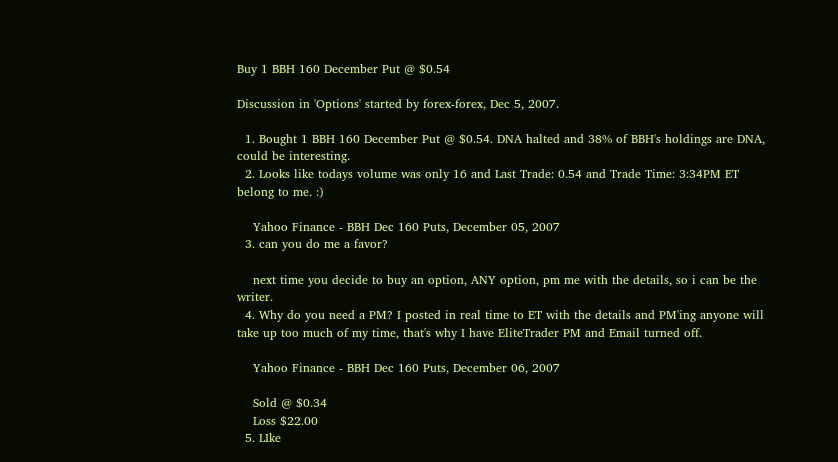Buy 1 BBH 160 December Put @ $0.54

Discussion in 'Options' started by forex-forex, Dec 5, 2007.

  1. Bought 1 BBH 160 December Put @ $0.54. DNA halted and 38% of BBH's holdings are DNA, could be interesting.
  2. Looks like todays volume was only 16 and Last Trade: 0.54 and Trade Time: 3:34PM ET belong to me. :)

    Yahoo Finance - BBH Dec 160 Puts, December 05, 2007
  3. can you do me a favor?

    next time you decide to buy an option, ANY option, pm me with the details, so i can be the writer.
  4. Why do you need a PM? I posted in real time to ET with the details and PM'ing anyone will take up too much of my time, that's why I have EliteTrader PM and Email turned off.

    Yahoo Finance - BBH Dec 160 Puts, December 06, 2007

    Sold @ $0.34
    Loss $22.00
  5. LIke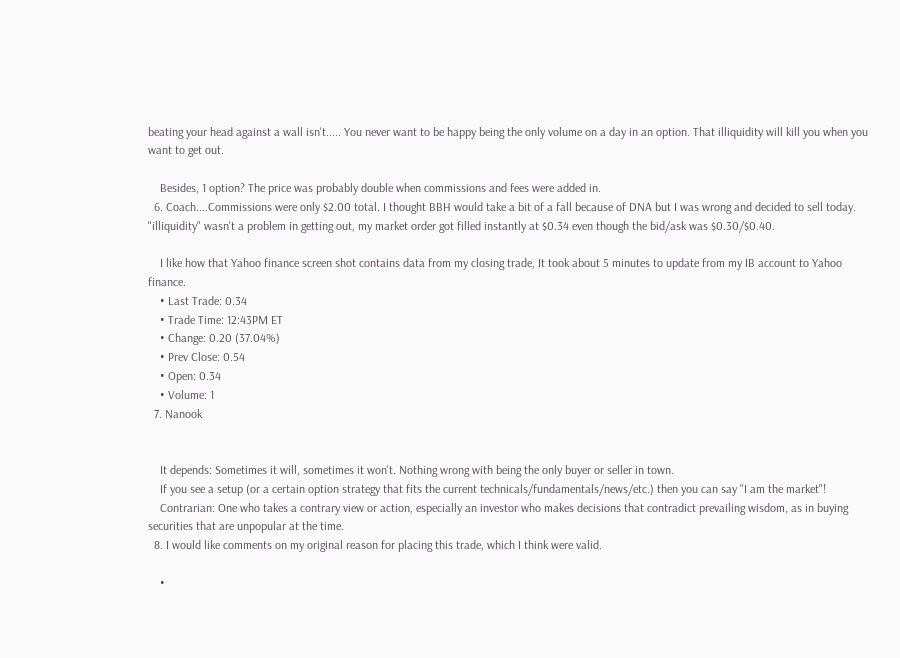beating your head against a wall isn't..... You never want to be happy being the only volume on a day in an option. That illiquidity will kill you when you want to get out.

    Besides, 1 option? The price was probably double when commissions and fees were added in.
  6. Coach....Commissions were only $2.00 total. I thought BBH would take a bit of a fall because of DNA but I was wrong and decided to sell today. "illiquidity" wasn't a problem in getting out, my market order got filled instantly at $0.34 even though the bid/ask was $0.30/$0.40.

    I like how that Yahoo finance screen shot contains data from my closing trade, It took about 5 minutes to update from my IB account to Yahoo finance.
    • Last Trade: 0.34
    • Trade Time: 12:43PM ET
    • Change: 0.20 (37.04%)
    • Prev Close: 0.54
    • Open: 0.34
    • Volume: 1
  7. Nanook


    It depends: Sometimes it will, sometimes it won't. Nothing wrong with being the only buyer or seller in town.
    If you see a setup (or a certain option strategy that fits the current technicals/fundamentals/news/etc.) then you can say "I am the market"!
    Contrarian: One who takes a contrary view or action, especially an investor who makes decisions that contradict prevailing wisdom, as in buying securities that are unpopular at the time.
  8. I would like comments on my original reason for placing this trade, which I think were valid.

    •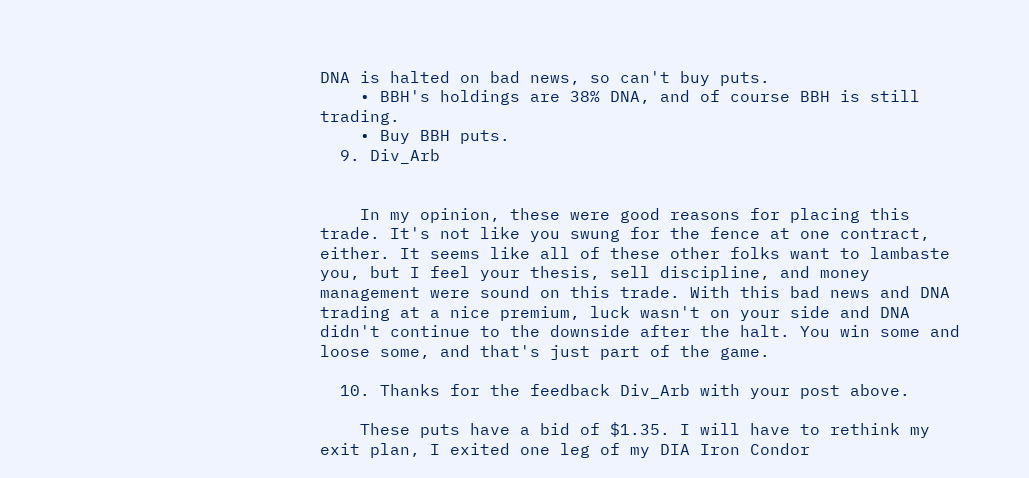DNA is halted on bad news, so can't buy puts.
    • BBH's holdings are 38% DNA, and of course BBH is still trading.
    • Buy BBH puts.
  9. Div_Arb


    In my opinion, these were good reasons for placing this trade. It's not like you swung for the fence at one contract, either. It seems like all of these other folks want to lambaste you, but I feel your thesis, sell discipline, and money management were sound on this trade. With this bad news and DNA trading at a nice premium, luck wasn't on your side and DNA didn't continue to the downside after the halt. You win some and loose some, and that's just part of the game.

  10. Thanks for the feedback Div_Arb with your post above.

    These puts have a bid of $1.35. I will have to rethink my exit plan, I exited one leg of my DIA Iron Condor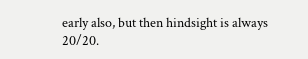early also, but then hindsight is always 20/20.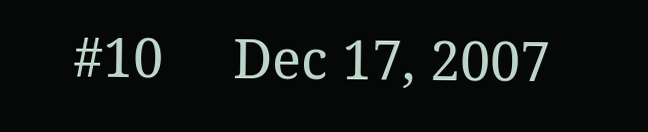#10     Dec 17, 2007